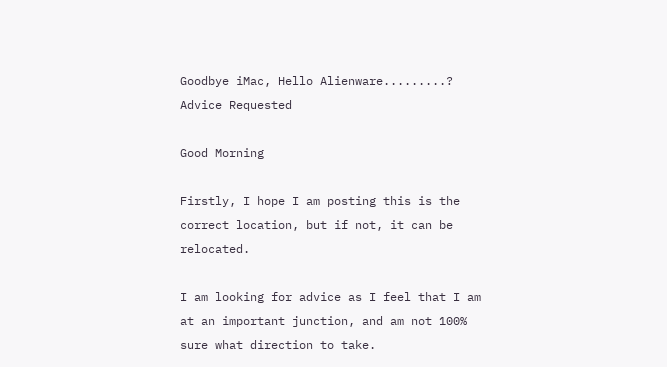Goodbye iMac, Hello Alienware.........? Advice Requested

Good Morning

Firstly, I hope I am posting this is the correct location, but if not, it can be relocated.

I am looking for advice as I feel that I am at an important junction, and am not 100% sure what direction to take.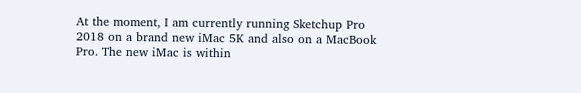At the moment, I am currently running Sketchup Pro 2018 on a brand new iMac 5K and also on a MacBook Pro. The new iMac is within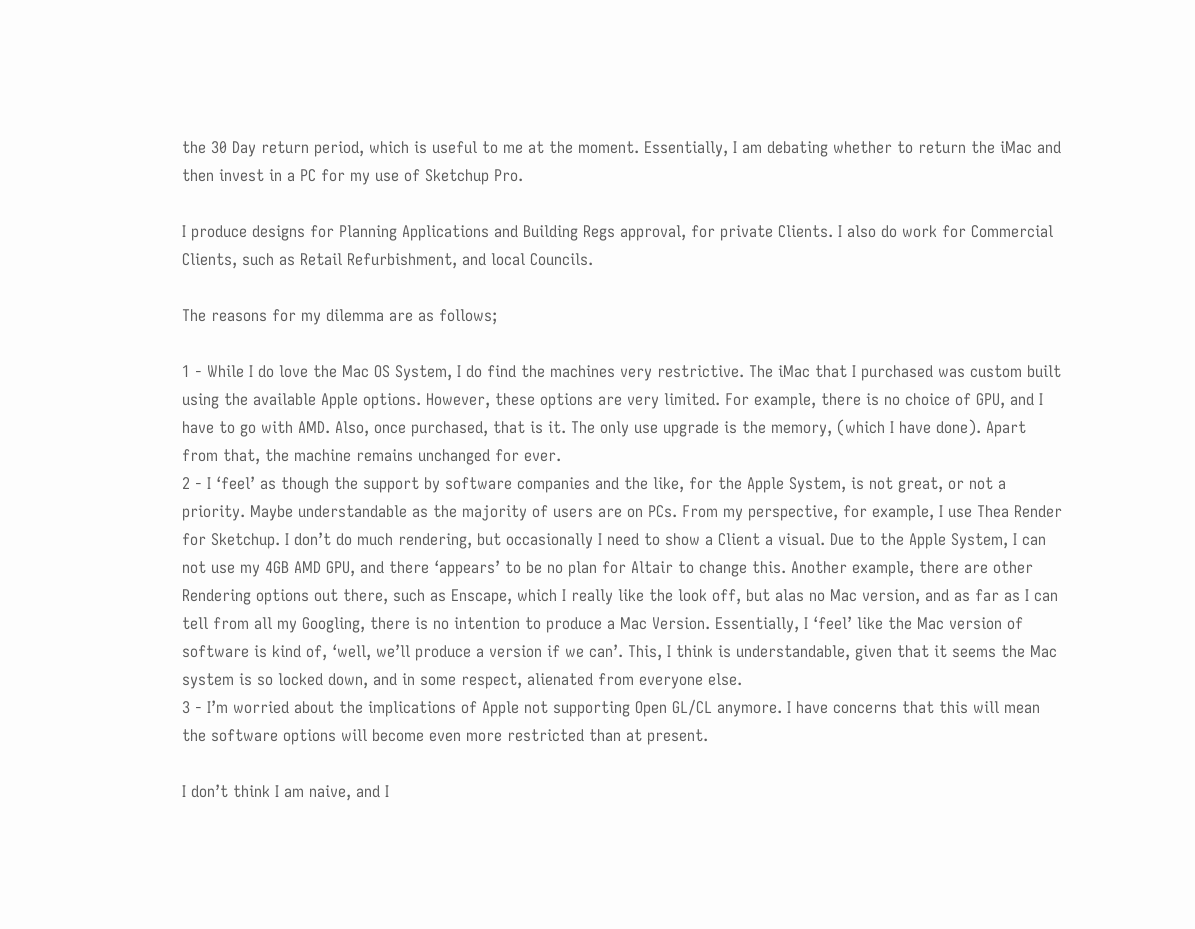the 30 Day return period, which is useful to me at the moment. Essentially, I am debating whether to return the iMac and then invest in a PC for my use of Sketchup Pro.

I produce designs for Planning Applications and Building Regs approval, for private Clients. I also do work for Commercial Clients, such as Retail Refurbishment, and local Councils.

The reasons for my dilemma are as follows;

1 - While I do love the Mac OS System, I do find the machines very restrictive. The iMac that I purchased was custom built using the available Apple options. However, these options are very limited. For example, there is no choice of GPU, and I have to go with AMD. Also, once purchased, that is it. The only use upgrade is the memory, (which I have done). Apart from that, the machine remains unchanged for ever.
2 - I ‘feel’ as though the support by software companies and the like, for the Apple System, is not great, or not a priority. Maybe understandable as the majority of users are on PCs. From my perspective, for example, I use Thea Render for Sketchup. I don’t do much rendering, but occasionally I need to show a Client a visual. Due to the Apple System, I can not use my 4GB AMD GPU, and there ‘appears’ to be no plan for Altair to change this. Another example, there are other Rendering options out there, such as Enscape, which I really like the look off, but alas no Mac version, and as far as I can tell from all my Googling, there is no intention to produce a Mac Version. Essentially, I ‘feel’ like the Mac version of software is kind of, ‘well, we’ll produce a version if we can’. This, I think is understandable, given that it seems the Mac system is so locked down, and in some respect, alienated from everyone else.
3 - I’m worried about the implications of Apple not supporting Open GL/CL anymore. I have concerns that this will mean the software options will become even more restricted than at present.

I don’t think I am naive, and I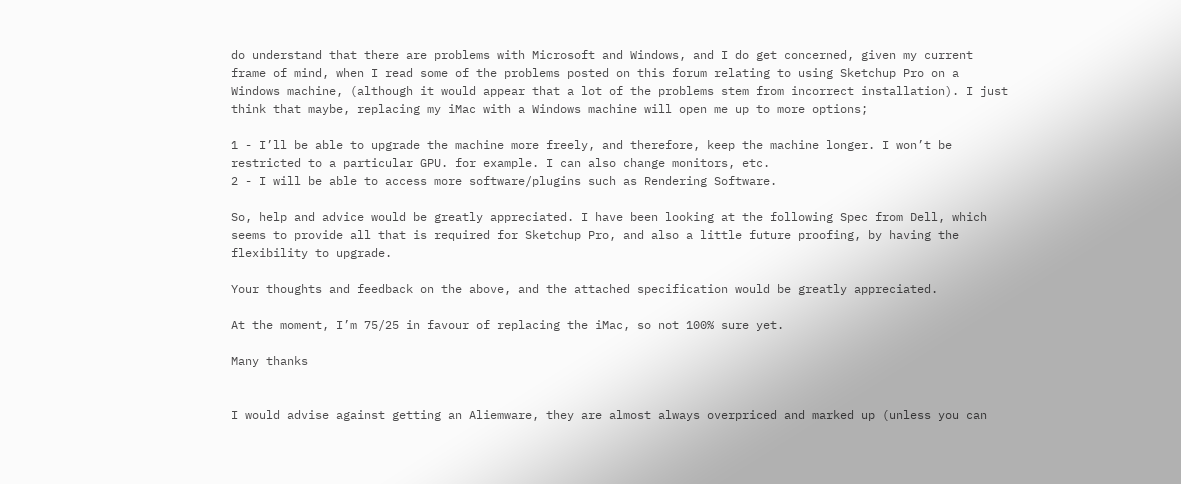do understand that there are problems with Microsoft and Windows, and I do get concerned, given my current frame of mind, when I read some of the problems posted on this forum relating to using Sketchup Pro on a Windows machine, (although it would appear that a lot of the problems stem from incorrect installation). I just think that maybe, replacing my iMac with a Windows machine will open me up to more options;

1 - I’ll be able to upgrade the machine more freely, and therefore, keep the machine longer. I won’t be restricted to a particular GPU. for example. I can also change monitors, etc.
2 - I will be able to access more software/plugins such as Rendering Software.

So, help and advice would be greatly appreciated. I have been looking at the following Spec from Dell, which seems to provide all that is required for Sketchup Pro, and also a little future proofing, by having the flexibility to upgrade.

Your thoughts and feedback on the above, and the attached specification would be greatly appreciated.

At the moment, I’m 75/25 in favour of replacing the iMac, so not 100% sure yet.

Many thanks


I would advise against getting an Aliemware, they are almost always overpriced and marked up (unless you can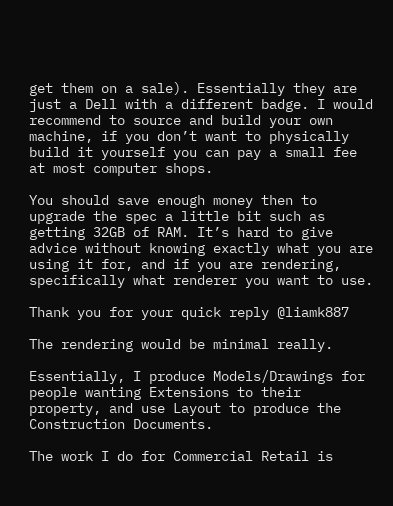get them on a sale). Essentially they are just a Dell with a different badge. I would recommend to source and build your own machine, if you don’t want to physically build it yourself you can pay a small fee at most computer shops.

You should save enough money then to upgrade the spec a little bit such as getting 32GB of RAM. It’s hard to give advice without knowing exactly what you are using it for, and if you are rendering, specifically what renderer you want to use.

Thank you for your quick reply @liamk887

The rendering would be minimal really.

Essentially, I produce Models/Drawings for people wanting Extensions to their property, and use Layout to produce the Construction Documents.

The work I do for Commercial Retail is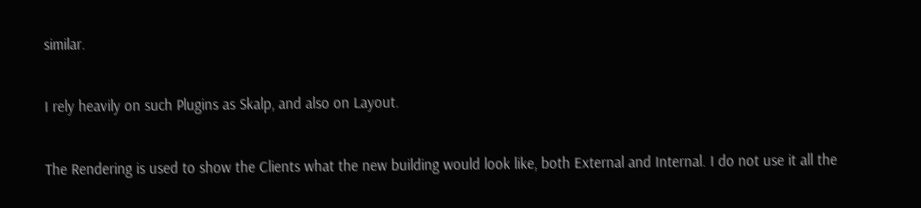similar.

I rely heavily on such Plugins as Skalp, and also on Layout.

The Rendering is used to show the Clients what the new building would look like, both External and Internal. I do not use it all the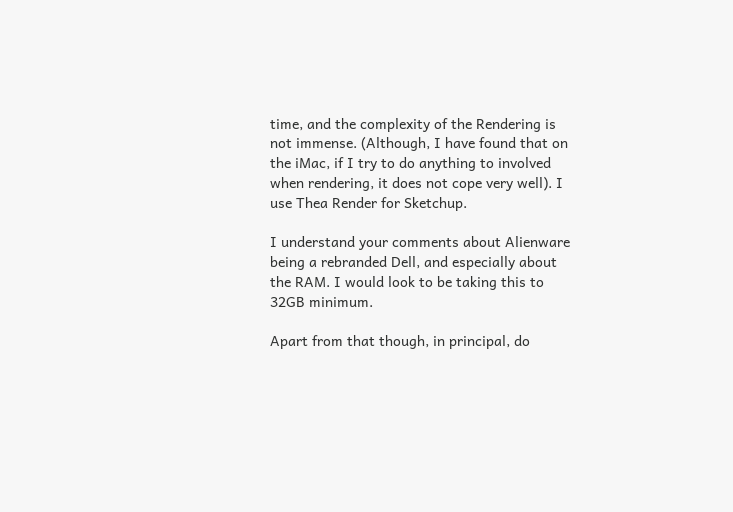time, and the complexity of the Rendering is not immense. (Although, I have found that on the iMac, if I try to do anything to involved when rendering, it does not cope very well). I use Thea Render for Sketchup.

I understand your comments about Alienware being a rebranded Dell, and especially about the RAM. I would look to be taking this to 32GB minimum.

Apart from that though, in principal, do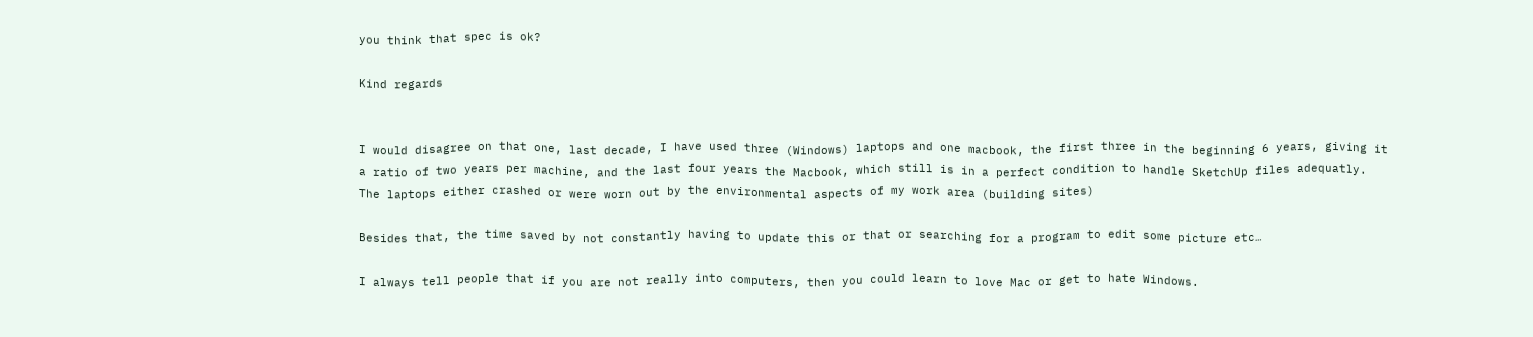you think that spec is ok?

Kind regards


I would disagree on that one, last decade, I have used three (Windows) laptops and one macbook, the first three in the beginning 6 years, giving it a ratio of two years per machine, and the last four years the Macbook, which still is in a perfect condition to handle SketchUp files adequatly.
The laptops either crashed or were worn out by the environmental aspects of my work area (building sites)

Besides that, the time saved by not constantly having to update this or that or searching for a program to edit some picture etc…

I always tell people that if you are not really into computers, then you could learn to love Mac or get to hate Windows.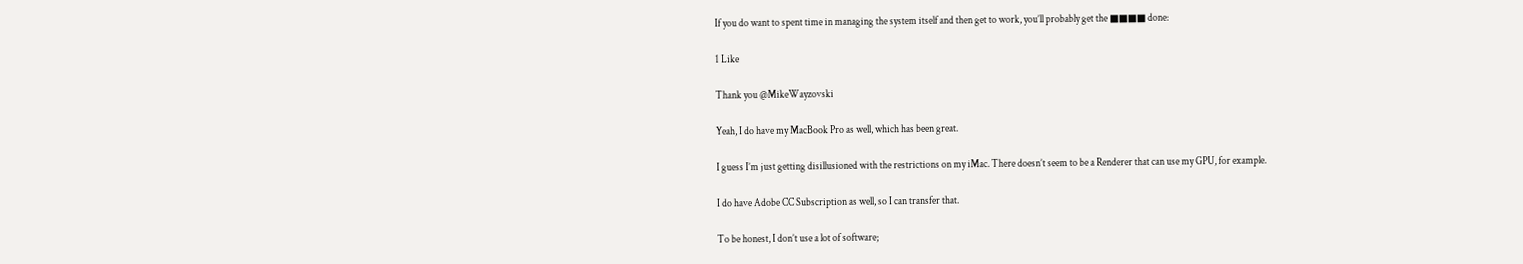If you do want to spent time in managing the system itself and then get to work, you’ll probably get the ■■■■ done:

1 Like

Thank you @MikeWayzovski

Yeah, I do have my MacBook Pro as well, which has been great.

I guess I’m just getting disillusioned with the restrictions on my iMac. There doesn’t seem to be a Renderer that can use my GPU, for example.

I do have Adobe CC Subscription as well, so I can transfer that.

To be honest, I don’t use a lot of software;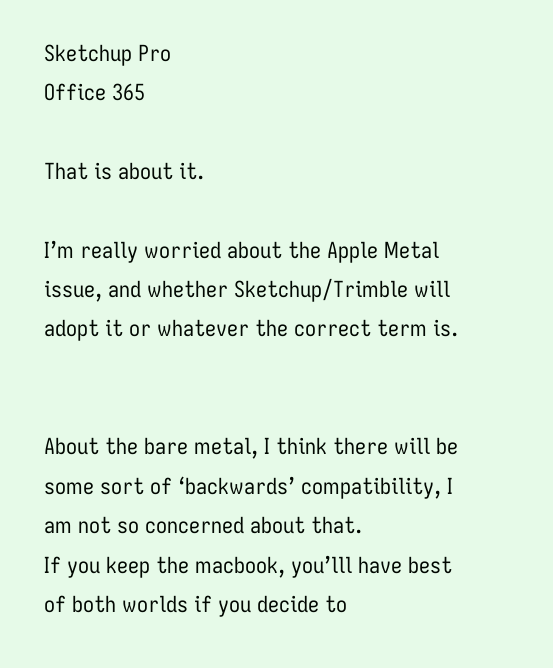Sketchup Pro
Office 365

That is about it.

I’m really worried about the Apple Metal issue, and whether Sketchup/Trimble will adopt it or whatever the correct term is.


About the bare metal, I think there will be some sort of ‘backwards’ compatibility, I am not so concerned about that.
If you keep the macbook, you’lll have best of both worlds if you decide to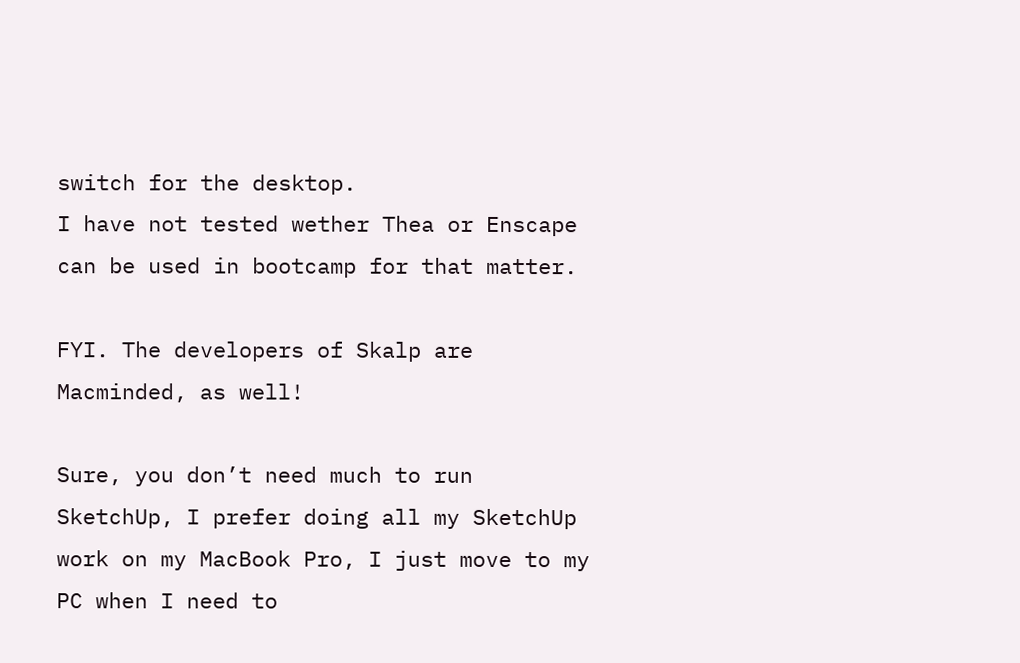switch for the desktop.
I have not tested wether Thea or Enscape can be used in bootcamp for that matter.

FYI. The developers of Skalp are Macminded, as well!

Sure, you don’t need much to run SketchUp, I prefer doing all my SketchUp work on my MacBook Pro, I just move to my PC when I need to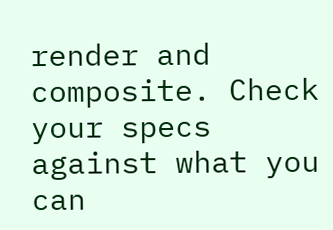render and composite. Check your specs against what you can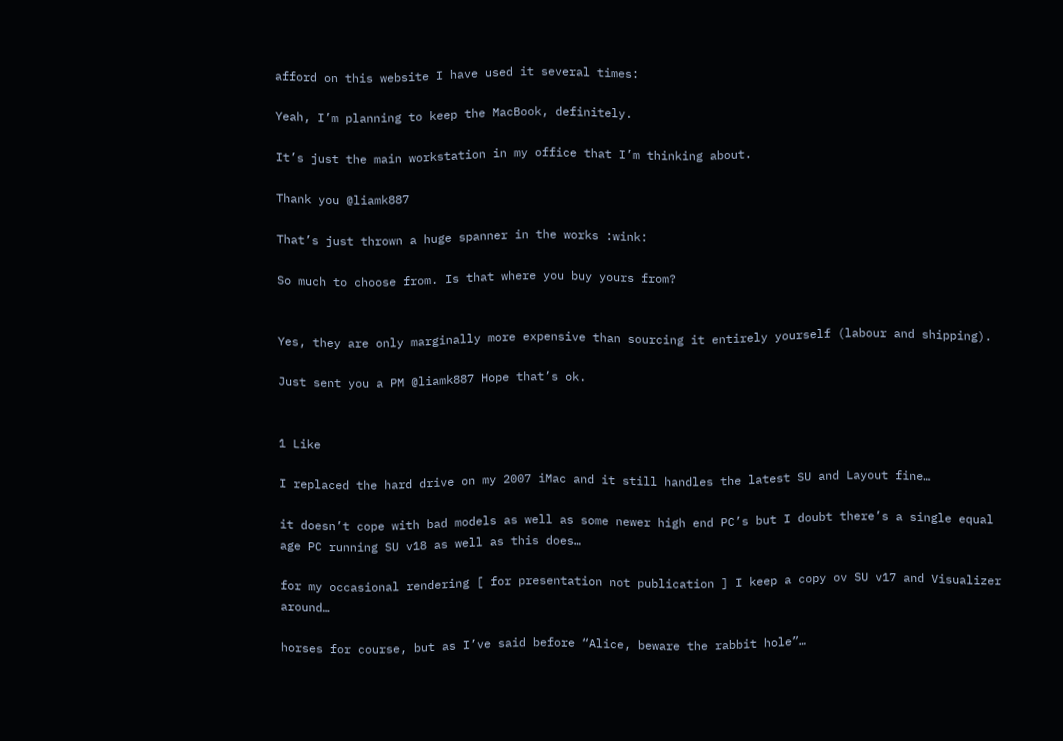afford on this website I have used it several times:

Yeah, I’m planning to keep the MacBook, definitely.

It’s just the main workstation in my office that I’m thinking about.

Thank you @liamk887

That’s just thrown a huge spanner in the works :wink:

So much to choose from. Is that where you buy yours from?


Yes, they are only marginally more expensive than sourcing it entirely yourself (labour and shipping).

Just sent you a PM @liamk887 Hope that’s ok.


1 Like

I replaced the hard drive on my 2007 iMac and it still handles the latest SU and Layout fine…

it doesn’t cope with bad models as well as some newer high end PC’s but I doubt there’s a single equal age PC running SU v18 as well as this does…

for my occasional rendering [ for presentation not publication ] I keep a copy ov SU v17 and Visualizer around…

horses for course, but as I’ve said before “Alice, beware the rabbit hole”…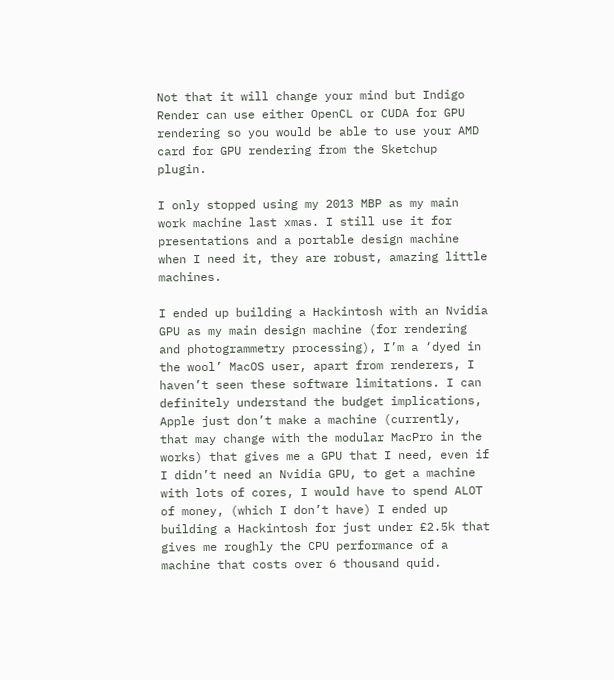Not that it will change your mind but Indigo Render can use either OpenCL or CUDA for GPU rendering so you would be able to use your AMD card for GPU rendering from the Sketchup plugin.

I only stopped using my 2013 MBP as my main work machine last xmas. I still use it for presentations and a portable design machine when I need it, they are robust, amazing little machines.

I ended up building a Hackintosh with an Nvidia GPU as my main design machine (for rendering and photogrammetry processing), I’m a ‘dyed in the wool’ MacOS user, apart from renderers, I haven’t seen these software limitations. I can definitely understand the budget implications, Apple just don’t make a machine (currently, that may change with the modular MacPro in the works) that gives me a GPU that I need, even if I didn’t need an Nvidia GPU, to get a machine with lots of cores, I would have to spend ALOT of money, (which I don’t have) I ended up building a Hackintosh for just under £2.5k that gives me roughly the CPU performance of a machine that costs over 6 thousand quid.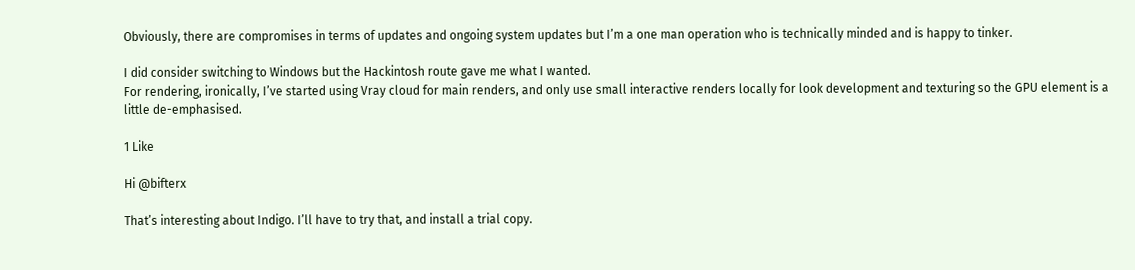Obviously, there are compromises in terms of updates and ongoing system updates but I’m a one man operation who is technically minded and is happy to tinker.

I did consider switching to Windows but the Hackintosh route gave me what I wanted.
For rendering, ironically, I’ve started using Vray cloud for main renders, and only use small interactive renders locally for look development and texturing so the GPU element is a little de-emphasised.

1 Like

Hi @bifterx

That’s interesting about Indigo. I’ll have to try that, and install a trial copy.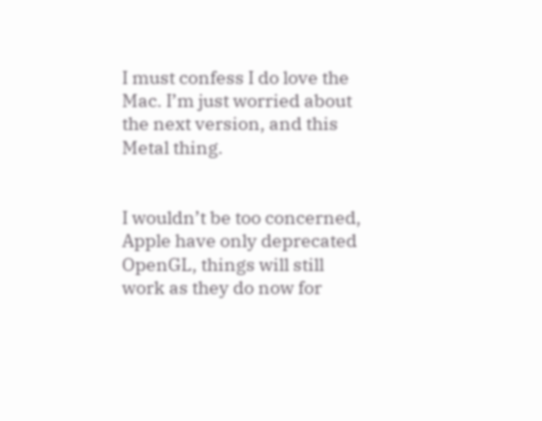I must confess I do love the Mac. I’m just worried about the next version, and this Metal thing.


I wouldn’t be too concerned, Apple have only deprecated OpenGL, things will still work as they do now for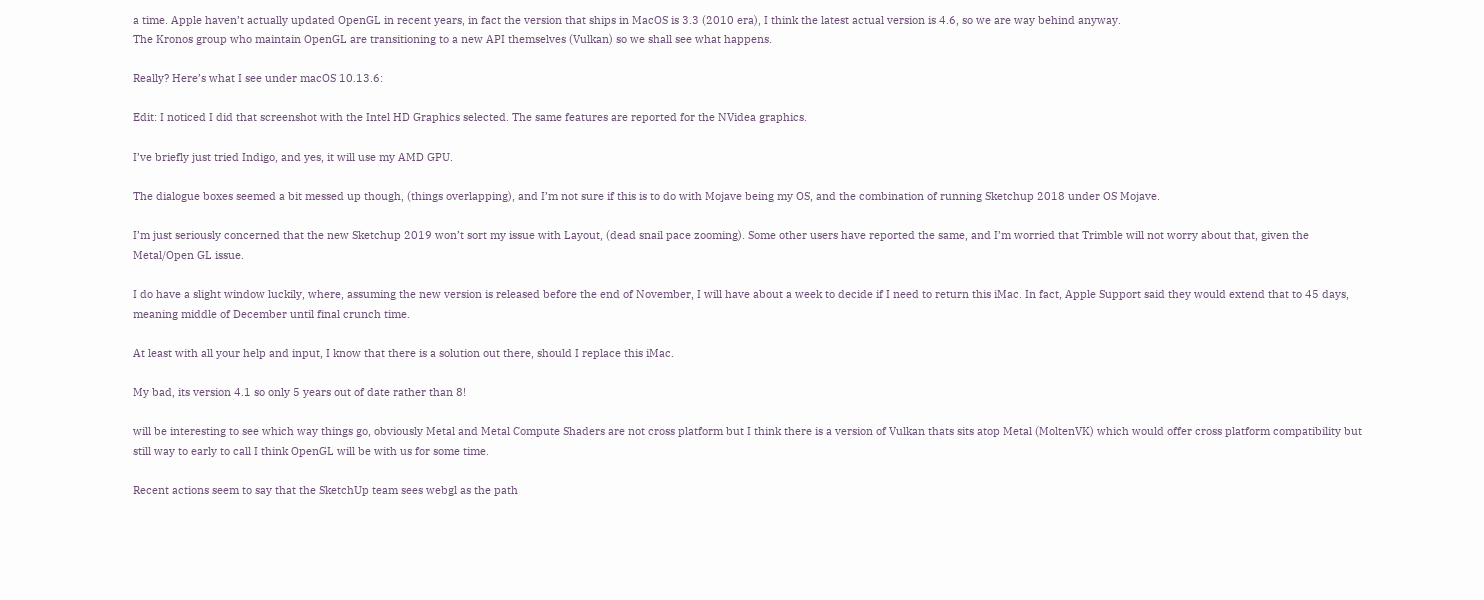a time. Apple haven’t actually updated OpenGL in recent years, in fact the version that ships in MacOS is 3.3 (2010 era), I think the latest actual version is 4.6, so we are way behind anyway.
The Kronos group who maintain OpenGL are transitioning to a new API themselves (Vulkan) so we shall see what happens.

Really? Here’s what I see under macOS 10.13.6:

Edit: I noticed I did that screenshot with the Intel HD Graphics selected. The same features are reported for the NVidea graphics.

I’ve briefly just tried Indigo, and yes, it will use my AMD GPU.

The dialogue boxes seemed a bit messed up though, (things overlapping), and I’m not sure if this is to do with Mojave being my OS, and the combination of running Sketchup 2018 under OS Mojave.

I’m just seriously concerned that the new Sketchup 2019 won’t sort my issue with Layout, (dead snail pace zooming). Some other users have reported the same, and I’m worried that Trimble will not worry about that, given the Metal/Open GL issue.

I do have a slight window luckily, where, assuming the new version is released before the end of November, I will have about a week to decide if I need to return this iMac. In fact, Apple Support said they would extend that to 45 days, meaning middle of December until final crunch time.

At least with all your help and input, I know that there is a solution out there, should I replace this iMac.

My bad, its version 4.1 so only 5 years out of date rather than 8!

will be interesting to see which way things go, obviously Metal and Metal Compute Shaders are not cross platform but I think there is a version of Vulkan thats sits atop Metal (MoltenVK) which would offer cross platform compatibility but still way to early to call I think OpenGL will be with us for some time.

Recent actions seem to say that the SketchUp team sees webgl as the path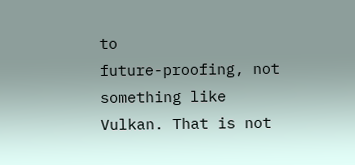to
future-proofing, not something like Vulkan. That is not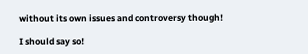without its own issues and controversy though!

I should say so!